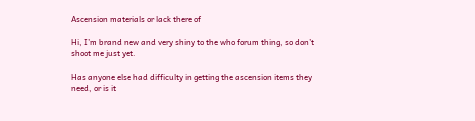Ascension materials or lack there of

Hi, I’m brand new and very shiny to the who forum thing, so don’t shoot me just yet.

Has anyone else had difficulty in getting the ascension items they need, or is it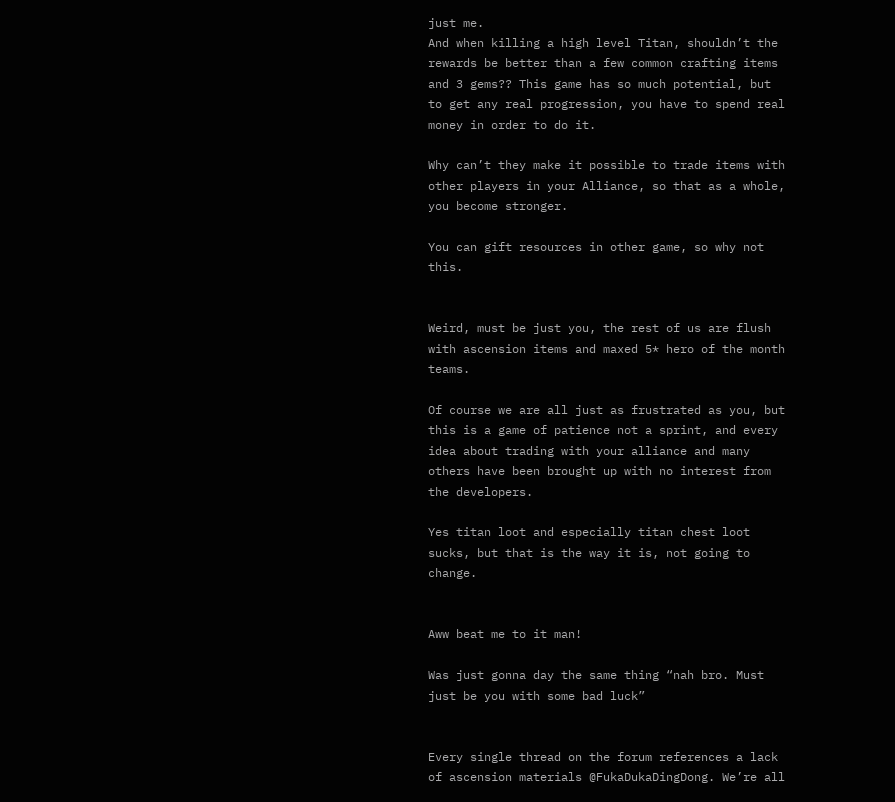just me.
And when killing a high level Titan, shouldn’t the rewards be better than a few common crafting items and 3 gems?? This game has so much potential, but to get any real progression, you have to spend real money in order to do it.

Why can’t they make it possible to trade items with other players in your Alliance, so that as a whole, you become stronger.

You can gift resources in other game, so why not this.


Weird, must be just you, the rest of us are flush with ascension items and maxed 5* hero of the month teams.

Of course we are all just as frustrated as you, but this is a game of patience not a sprint, and every idea about trading with your alliance and many others have been brought up with no interest from the developers.

Yes titan loot and especially titan chest loot sucks, but that is the way it is, not going to change.


Aww beat me to it man!

Was just gonna day the same thing “nah bro. Must just be you with some bad luck”


Every single thread on the forum references a lack of ascension materials @FukaDukaDingDong. We’re all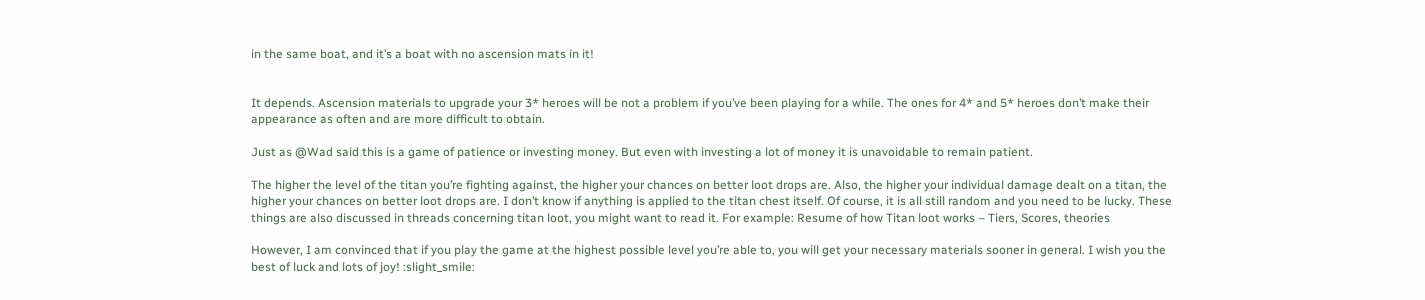in the same boat, and it’s a boat with no ascension mats in it!


It depends. Ascension materials to upgrade your 3* heroes will be not a problem if you’ve been playing for a while. The ones for 4* and 5* heroes don’t make their appearance as often and are more difficult to obtain.

Just as @Wad said this is a game of patience or investing money. But even with investing a lot of money it is unavoidable to remain patient.

The higher the level of the titan you’re fighting against, the higher your chances on better loot drops are. Also, the higher your individual damage dealt on a titan, the higher your chances on better loot drops are. I don’t know if anything is applied to the titan chest itself. Of course, it is all still random and you need to be lucky. These things are also discussed in threads concerning titan loot, you might want to read it. For example: Resume of how Titan loot works – Tiers, Scores, theories

However, I am convinced that if you play the game at the highest possible level you’re able to, you will get your necessary materials sooner in general. I wish you the best of luck and lots of joy! :slight_smile: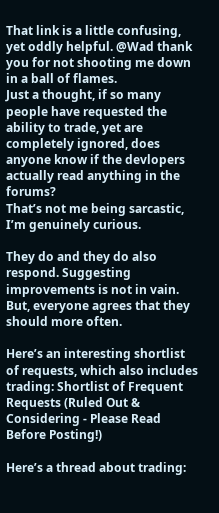That link is a little confusing, yet oddly helpful. @Wad thank you for not shooting me down in a ball of flames.
Just a thought, if so many people have requested the ability to trade, yet are completely ignored, does anyone know if the devlopers actually read anything in the forums?
That’s not me being sarcastic, I’m genuinely curious.

They do and they do also respond. Suggesting improvements is not in vain. But, everyone agrees that they should more often.

Here’s an interesting shortlist of requests, which also includes trading: Shortlist of Frequent Requests (Ruled Out & Considering - Please Read Before Posting!)

Here’s a thread about trading: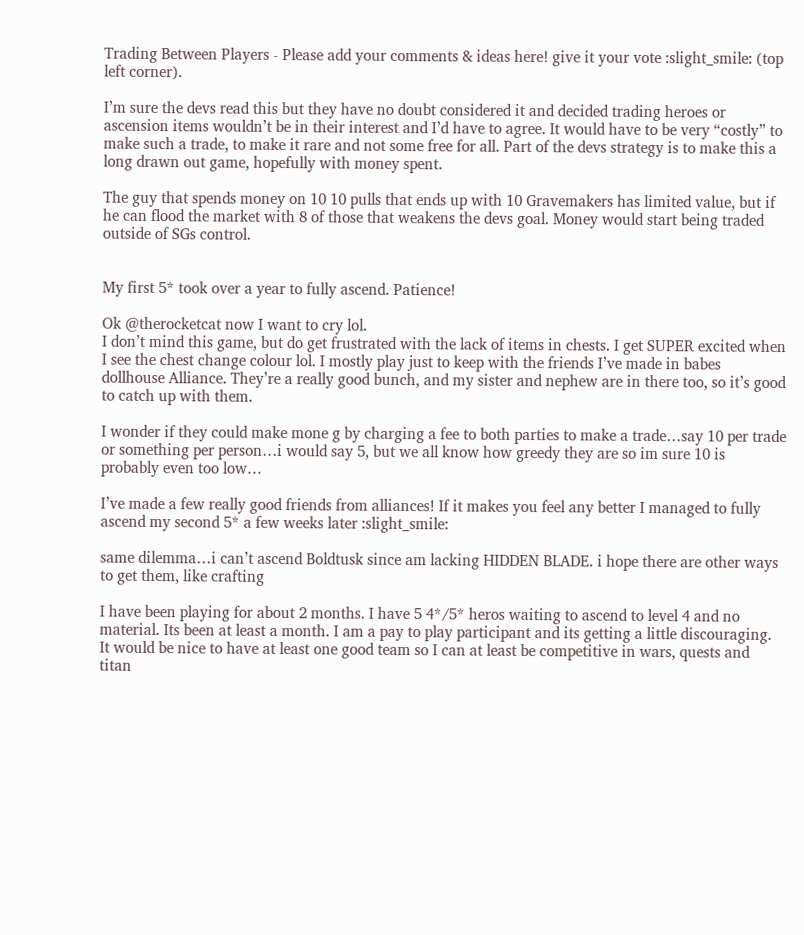Trading Between Players - Please add your comments & ideas here! give it your vote :slight_smile: (top left corner).

I’m sure the devs read this but they have no doubt considered it and decided trading heroes or ascension items wouldn’t be in their interest and I’d have to agree. It would have to be very “costly” to make such a trade, to make it rare and not some free for all. Part of the devs strategy is to make this a long drawn out game, hopefully with money spent.

The guy that spends money on 10 10 pulls that ends up with 10 Gravemakers has limited value, but if he can flood the market with 8 of those that weakens the devs goal. Money would start being traded outside of SGs control.


My first 5* took over a year to fully ascend. Patience!

Ok @therocketcat now I want to cry lol.
I don’t mind this game, but do get frustrated with the lack of items in chests. I get SUPER excited when I see the chest change colour lol. I mostly play just to keep with the friends I’ve made in babes dollhouse Alliance. They’re a really good bunch, and my sister and nephew are in there too, so it’s good to catch up with them.

I wonder if they could make mone g by charging a fee to both parties to make a trade…say 10 per trade or something per person…i would say 5, but we all know how greedy they are so im sure 10 is probably even too low…

I’ve made a few really good friends from alliances! If it makes you feel any better I managed to fully ascend my second 5* a few weeks later :slight_smile:

same dilemma…i can’t ascend Boldtusk since am lacking HIDDEN BLADE. i hope there are other ways to get them, like crafting

I have been playing for about 2 months. I have 5 4*/5* heros waiting to ascend to level 4 and no material. Its been at least a month. I am a pay to play participant and its getting a little discouraging. It would be nice to have at least one good team so I can at least be competitive in wars, quests and titan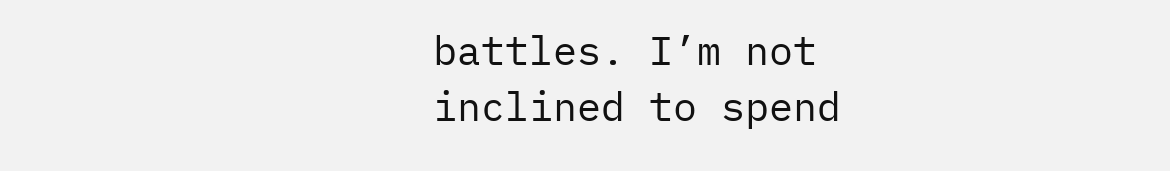battles. I’m not inclined to spend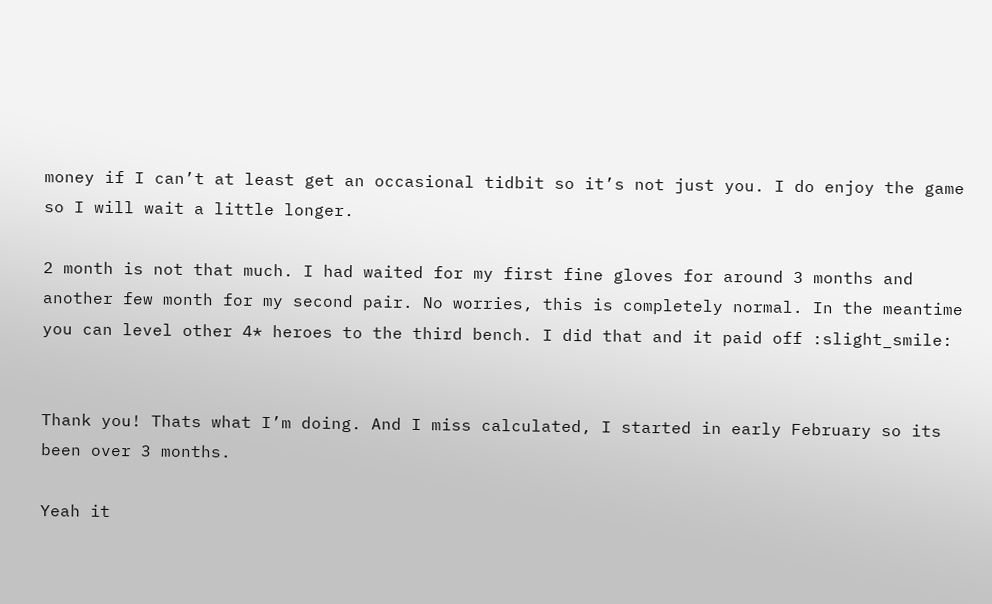money if I can’t at least get an occasional tidbit so it’s not just you. I do enjoy the game so I will wait a little longer.

2 month is not that much. I had waited for my first fine gloves for around 3 months and another few month for my second pair. No worries, this is completely normal. In the meantime you can level other 4* heroes to the third bench. I did that and it paid off :slight_smile:


Thank you! Thats what I’m doing. And I miss calculated, I started in early February so its been over 3 months.

Yeah it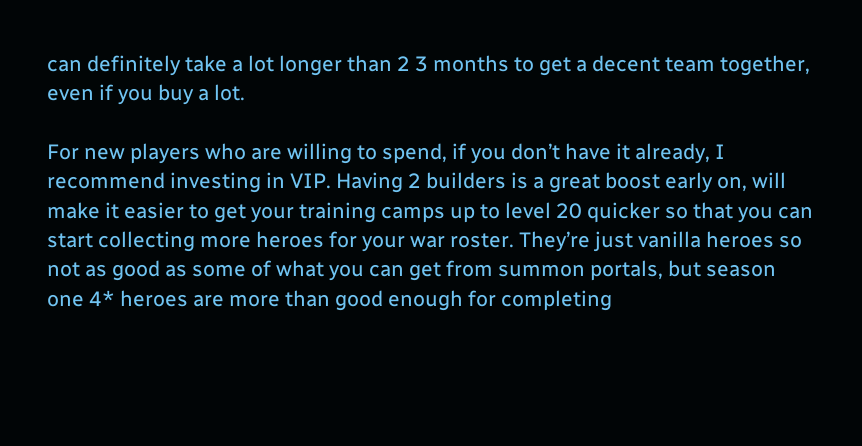can definitely take a lot longer than 2 3 months to get a decent team together, even if you buy a lot.

For new players who are willing to spend, if you don’t have it already, I recommend investing in VIP. Having 2 builders is a great boost early on, will make it easier to get your training camps up to level 20 quicker so that you can start collecting more heroes for your war roster. They’re just vanilla heroes so not as good as some of what you can get from summon portals, but season one 4* heroes are more than good enough for completing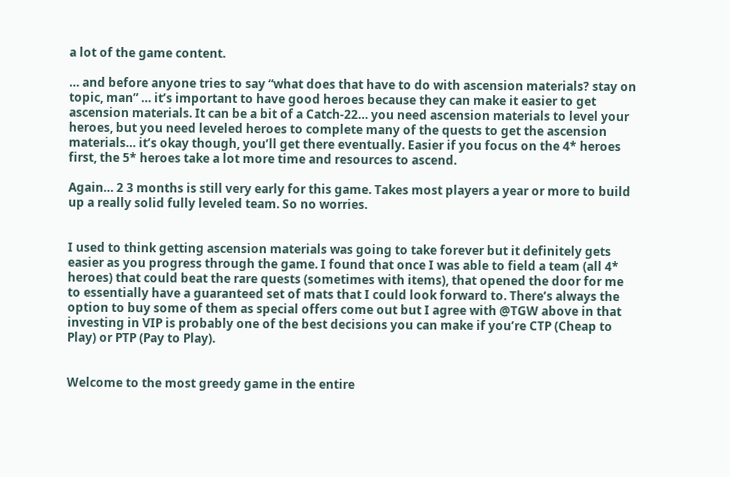a lot of the game content.

… and before anyone tries to say “what does that have to do with ascension materials? stay on topic, man” … it’s important to have good heroes because they can make it easier to get ascension materials. It can be a bit of a Catch-22… you need ascension materials to level your heroes, but you need leveled heroes to complete many of the quests to get the ascension materials… it’s okay though, you’ll get there eventually. Easier if you focus on the 4* heroes first, the 5* heroes take a lot more time and resources to ascend.

Again… 2 3 months is still very early for this game. Takes most players a year or more to build up a really solid fully leveled team. So no worries.


I used to think getting ascension materials was going to take forever but it definitely gets easier as you progress through the game. I found that once I was able to field a team (all 4* heroes) that could beat the rare quests (sometimes with items), that opened the door for me to essentially have a guaranteed set of mats that I could look forward to. There’s always the option to buy some of them as special offers come out but I agree with @TGW above in that investing in VIP is probably one of the best decisions you can make if you’re CTP (Cheap to Play) or PTP (Pay to Play).


Welcome to the most greedy game in the entire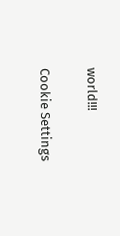world!!!

Cookie Settings